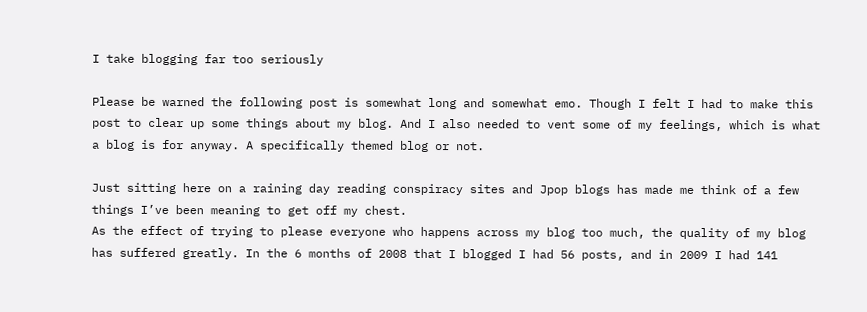I take blogging far too seriously

Please be warned the following post is somewhat long and somewhat emo. Though I felt I had to make this post to clear up some things about my blog. And I also needed to vent some of my feelings, which is what a blog is for anyway. A specifically themed blog or not.

Just sitting here on a raining day reading conspiracy sites and Jpop blogs has made me think of a few things I’ve been meaning to get off my chest.
As the effect of trying to please everyone who happens across my blog too much, the quality of my blog has suffered greatly. In the 6 months of 2008 that I blogged I had 56 posts, and in 2009 I had 141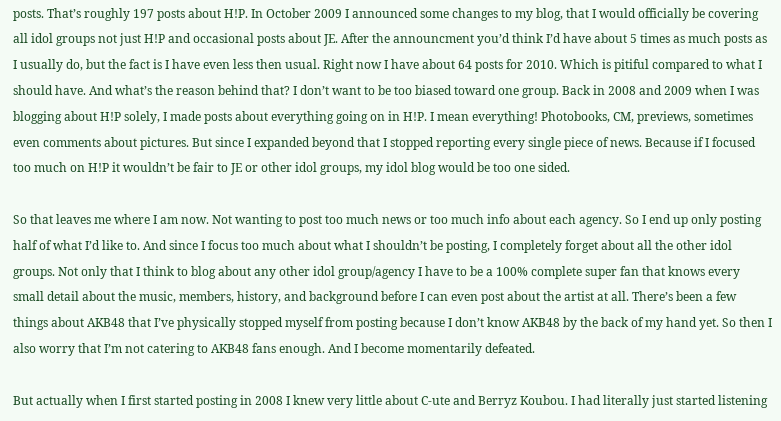posts. That’s roughly 197 posts about H!P. In October 2009 I announced some changes to my blog, that I would officially be covering all idol groups not just H!P and occasional posts about JE. After the announcment you’d think I’d have about 5 times as much posts as I usually do, but the fact is I have even less then usual. Right now I have about 64 posts for 2010. Which is pitiful compared to what I should have. And what’s the reason behind that? I don’t want to be too biased toward one group. Back in 2008 and 2009 when I was blogging about H!P solely, I made posts about everything going on in H!P. I mean everything! Photobooks, CM, previews, sometimes even comments about pictures. But since I expanded beyond that I stopped reporting every single piece of news. Because if I focused too much on H!P it wouldn’t be fair to JE or other idol groups, my idol blog would be too one sided.

So that leaves me where I am now. Not wanting to post too much news or too much info about each agency. So I end up only posting half of what I’d like to. And since I focus too much about what I shouldn’t be posting, I completely forget about all the other idol groups. Not only that I think to blog about any other idol group/agency I have to be a 100% complete super fan that knows every small detail about the music, members, history, and background before I can even post about the artist at all. There’s been a few things about AKB48 that I’ve physically stopped myself from posting because I don’t know AKB48 by the back of my hand yet. So then I also worry that I’m not catering to AKB48 fans enough. And I become momentarily defeated.

But actually when I first started posting in 2008 I knew very little about C-ute and Berryz Koubou. I had literally just started listening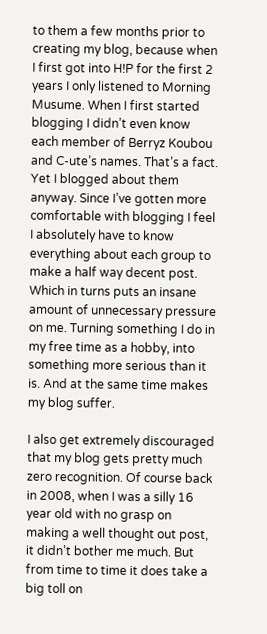to them a few months prior to creating my blog, because when I first got into H!P for the first 2 years I only listened to Morning Musume. When I first started blogging I didn’t even know each member of Berryz Koubou and C-ute’s names. That’s a fact. Yet I blogged about them anyway. Since I’ve gotten more comfortable with blogging I feel I absolutely have to know everything about each group to make a half way decent post. Which in turns puts an insane amount of unnecessary pressure on me. Turning something I do in my free time as a hobby, into something more serious than it is. And at the same time makes my blog suffer.

I also get extremely discouraged that my blog gets pretty much zero recognition. Of course back in 2008, when I was a silly 16 year old with no grasp on making a well thought out post, it didn’t bother me much. But from time to time it does take a big toll on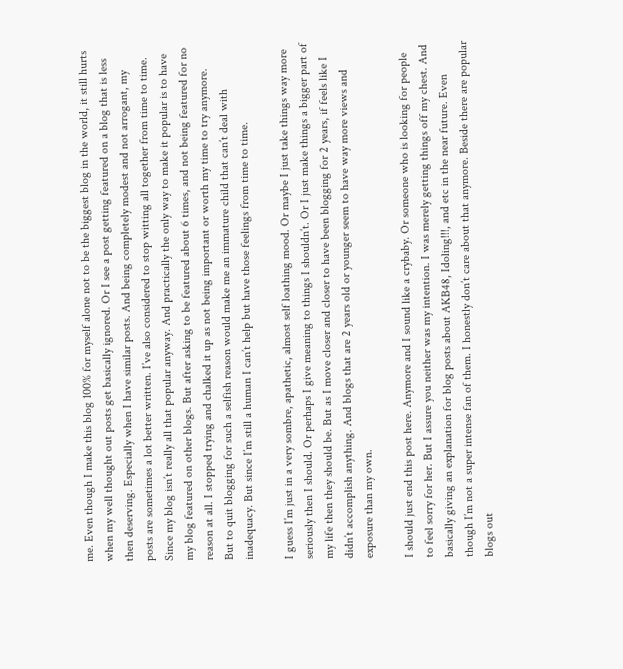me. Even though I make this blog 100% for myself alone not to be the biggest blog in the world, it still hurts when my well thought out posts get basically ignored. Or I see a post getting featured on a blog that is less then deserving. Especially when I have similar posts. And being completely modest and not arrogant, my posts are sometimes a lot better written. I’ve also considered to stop witting all together from time to time. Since my blog isn’t really all that popular anyway. And practically the only way to make it popular is to have my blog featured on other blogs. But after asking to be featured about 6 times, and not being featured for no reason at all. I stopped trying and chalked it up as not being important or worth my time to try anymore.
But to quit blogging for such a selfish reason would make me an immature child that can’t deal with inadequacy. But since I’m still a human I can’t help but have those feelings from time to time.

I guess I’m just in a very sombre, apathetic, almost self loathing mood. Or maybe I just take things way more seriously then I should. Or perhaps I give meaning to things I shouldn’t. Or I just make things a bigger part of my life then they should be. But as I move closer and closer to have been blogging for 2 years, if feels like I didn’t accomplish anything. And blogs that are 2 years old or younger seem to have way more views and exposure than my own.

I should just end this post here. Anymore and I sound like a crybaby. Or someone who is looking for people to feel sorry for her. But I assure you neither was my intention. I was merely getting things off my chest. And basically giving an explanation for blog posts about AKB48, Idoling!!!, and etc in the near future. Even though I’m not a super intense fan of them. I honestly don’t care about that anymore. Beside there are popular blogs out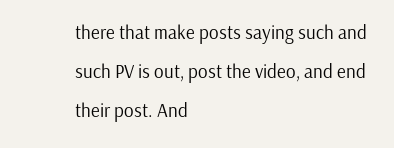there that make posts saying such and such PV is out, post the video, and end their post. And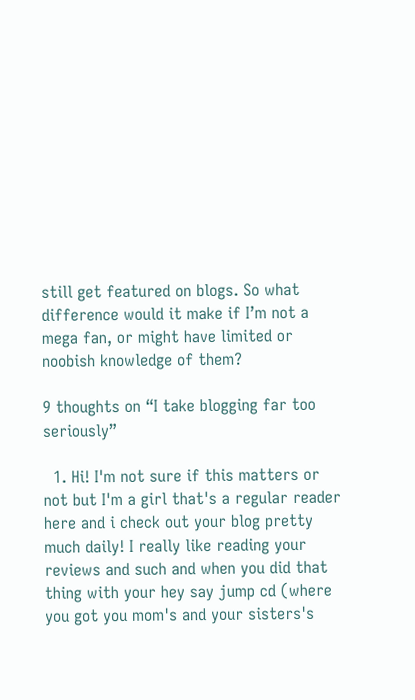still get featured on blogs. So what difference would it make if I’m not a mega fan, or might have limited or noobish knowledge of them?

9 thoughts on “I take blogging far too seriously”

  1. Hi! I'm not sure if this matters or not but I'm a girl that's a regular reader here and i check out your blog pretty much daily! I really like reading your reviews and such and when you did that thing with your hey say jump cd (where you got you mom's and your sisters's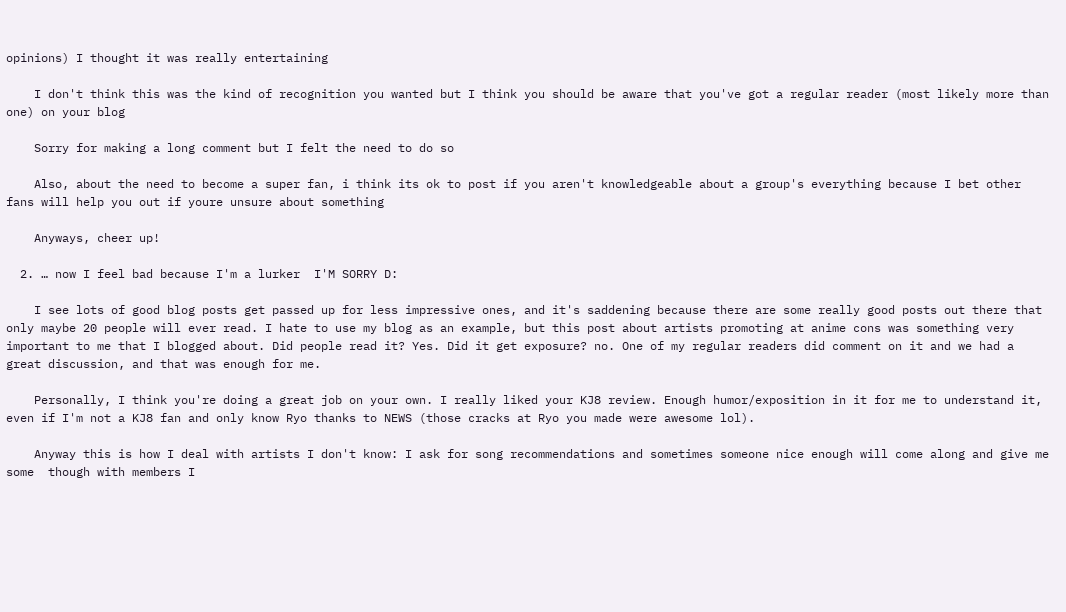opinions) I thought it was really entertaining

    I don't think this was the kind of recognition you wanted but I think you should be aware that you've got a regular reader (most likely more than one) on your blog

    Sorry for making a long comment but I felt the need to do so

    Also, about the need to become a super fan, i think its ok to post if you aren't knowledgeable about a group's everything because I bet other fans will help you out if youre unsure about something

    Anyways, cheer up!

  2. … now I feel bad because I'm a lurker  I'M SORRY D:

    I see lots of good blog posts get passed up for less impressive ones, and it's saddening because there are some really good posts out there that only maybe 20 people will ever read. I hate to use my blog as an example, but this post about artists promoting at anime cons was something very important to me that I blogged about. Did people read it? Yes. Did it get exposure? no. One of my regular readers did comment on it and we had a great discussion, and that was enough for me.

    Personally, I think you're doing a great job on your own. I really liked your KJ8 review. Enough humor/exposition in it for me to understand it, even if I'm not a KJ8 fan and only know Ryo thanks to NEWS (those cracks at Ryo you made were awesome lol).

    Anyway this is how I deal with artists I don't know: I ask for song recommendations and sometimes someone nice enough will come along and give me some  though with members I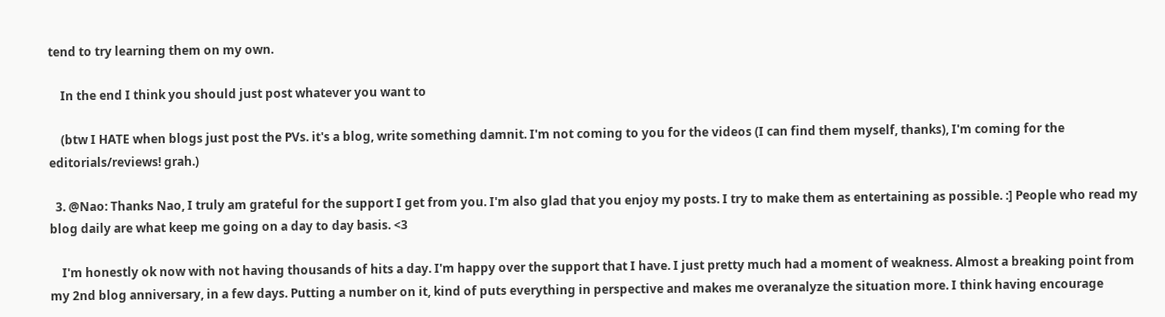tend to try learning them on my own.

    In the end I think you should just post whatever you want to

    (btw I HATE when blogs just post the PVs. it's a blog, write something damnit. I'm not coming to you for the videos (I can find them myself, thanks), I'm coming for the editorials/reviews! grah.)

  3. @Nao: Thanks Nao, I truly am grateful for the support I get from you. I'm also glad that you enjoy my posts. I try to make them as entertaining as possible. :] People who read my blog daily are what keep me going on a day to day basis. <3

    I'm honestly ok now with not having thousands of hits a day. I'm happy over the support that I have. I just pretty much had a moment of weakness. Almost a breaking point from my 2nd blog anniversary, in a few days. Putting a number on it, kind of puts everything in perspective and makes me overanalyze the situation more. I think having encourage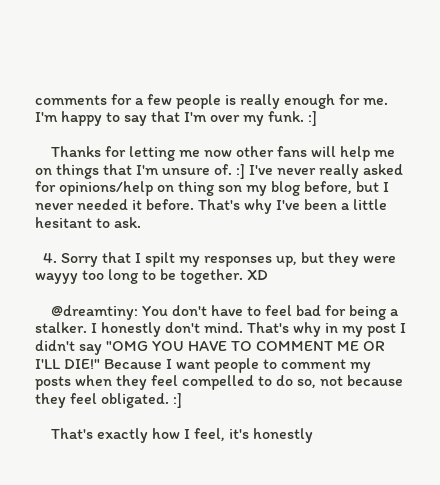comments for a few people is really enough for me. I'm happy to say that I'm over my funk. :]

    Thanks for letting me now other fans will help me on things that I'm unsure of. :] I've never really asked for opinions/help on thing son my blog before, but I never needed it before. That's why I've been a little hesitant to ask.

  4. Sorry that I spilt my responses up, but they were wayyy too long to be together. XD

    @dreamtiny: You don't have to feel bad for being a stalker. I honestly don't mind. That's why in my post I didn't say "OMG YOU HAVE TO COMMENT ME OR I'LL DIE!" Because I want people to comment my posts when they feel compelled to do so, not because they feel obligated. :]

    That's exactly how I feel, it's honestly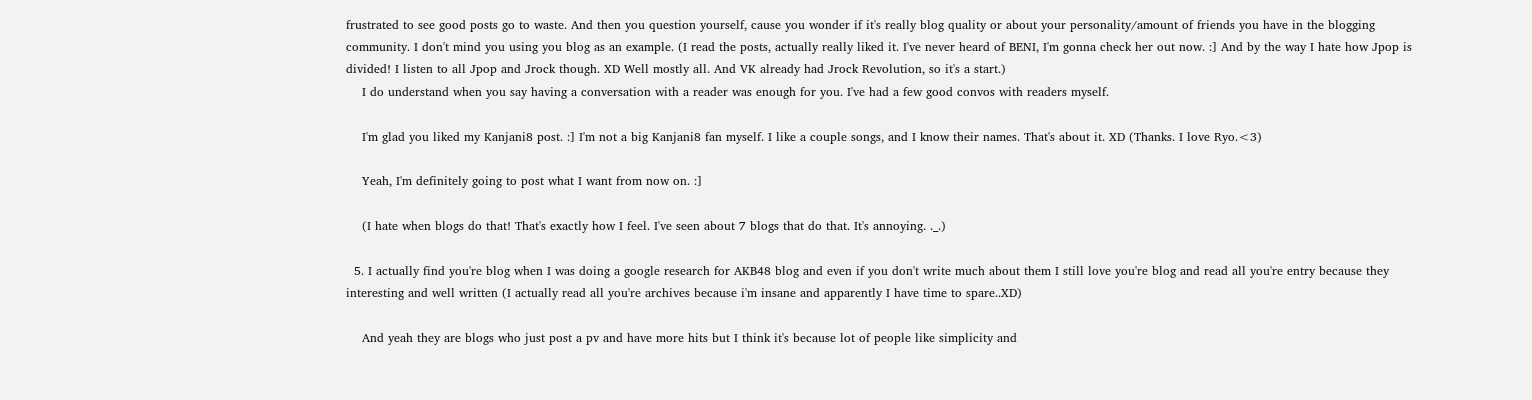frustrated to see good posts go to waste. And then you question yourself, cause you wonder if it's really blog quality or about your personality/amount of friends you have in the blogging community. I don't mind you using you blog as an example. (I read the posts, actually really liked it. I've never heard of BENI, I'm gonna check her out now. :] And by the way I hate how Jpop is divided! I listen to all Jpop and Jrock though. XD Well mostly all. And VK already had Jrock Revolution, so it's a start.)
    I do understand when you say having a conversation with a reader was enough for you. I've had a few good convos with readers myself.

    I'm glad you liked my Kanjani8 post. :] I'm not a big Kanjani8 fan myself. I like a couple songs, and I know their names. That's about it. XD (Thanks. I love Ryo.<3)

    Yeah, I'm definitely going to post what I want from now on. :]

    (I hate when blogs do that! That's exactly how I feel. I've seen about 7 blogs that do that. It's annoying. ._.)

  5. I actually find you're blog when I was doing a google research for AKB48 blog and even if you don't write much about them I still love you're blog and read all you're entry because they interesting and well written (I actually read all you're archives because i'm insane and apparently I have time to spare..XD)

    And yeah they are blogs who just post a pv and have more hits but I think it's because lot of people like simplicity and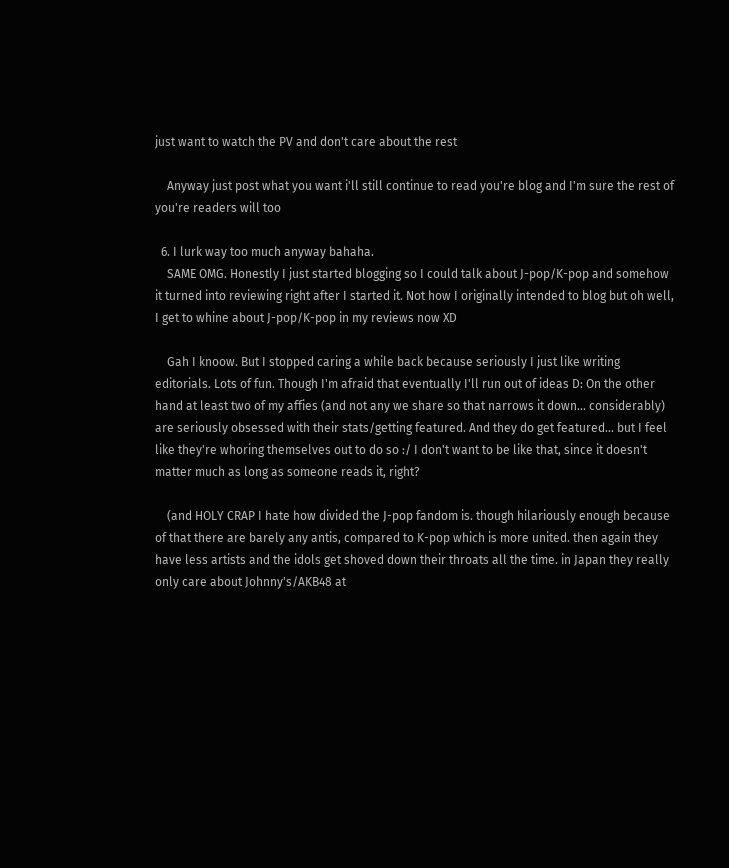just want to watch the PV and don't care about the rest

    Anyway just post what you want i'll still continue to read you're blog and I'm sure the rest of you're readers will too

  6. I lurk way too much anyway bahaha.
    SAME OMG. Honestly I just started blogging so I could talk about J-pop/K-pop and somehow it turned into reviewing right after I started it. Not how I originally intended to blog but oh well, I get to whine about J-pop/K-pop in my reviews now XD

    Gah I knoow. But I stopped caring a while back because seriously I just like writing editorials. Lots of fun. Though I'm afraid that eventually I'll run out of ideas D: On the other hand at least two of my affies (and not any we share so that narrows it down… considerably) are seriously obsessed with their stats/getting featured. And they do get featured… but I feel like they're whoring themselves out to do so :/ I don't want to be like that, since it doesn't matter much as long as someone reads it, right?

    (and HOLY CRAP I hate how divided the J-pop fandom is. though hilariously enough because of that there are barely any antis, compared to K-pop which is more united. then again they have less artists and the idols get shoved down their throats all the time. in Japan they really only care about Johnny's/AKB48 at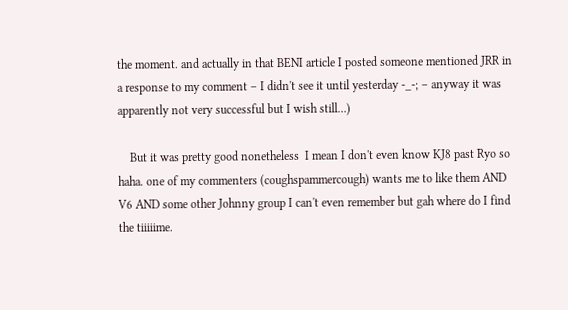the moment. and actually in that BENI article I posted someone mentioned JRR in a response to my comment – I didn't see it until yesterday -_-; – anyway it was apparently not very successful but I wish still…)

    But it was pretty good nonetheless  I mean I don't even know KJ8 past Ryo so haha. one of my commenters (coughspammercough) wants me to like them AND V6 AND some other Johnny group I can't even remember but gah where do I find the tiiiiime.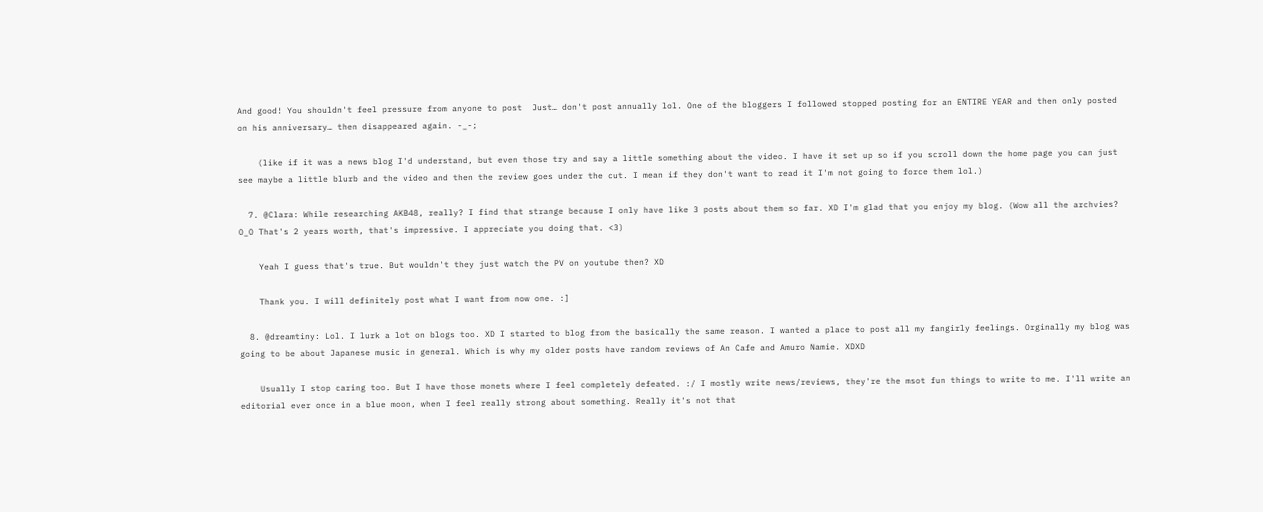And good! You shouldn't feel pressure from anyone to post  Just… don't post annually lol. One of the bloggers I followed stopped posting for an ENTIRE YEAR and then only posted on his anniversary… then disappeared again. -_-;

    (like if it was a news blog I'd understand, but even those try and say a little something about the video. I have it set up so if you scroll down the home page you can just see maybe a little blurb and the video and then the review goes under the cut. I mean if they don't want to read it I'm not going to force them lol.)

  7. @Clara: While researching AKB48, really? I find that strange because I only have like 3 posts about them so far. XD I'm glad that you enjoy my blog. (Wow all the archvies? O_O That's 2 years worth, that's impressive. I appreciate you doing that. <3)

    Yeah I guess that's true. But wouldn't they just watch the PV on youtube then? XD

    Thank you. I will definitely post what I want from now one. :]

  8. @dreamtiny: Lol. I lurk a lot on blogs too. XD I started to blog from the basically the same reason. I wanted a place to post all my fangirly feelings. Orginally my blog was going to be about Japanese music in general. Which is why my older posts have random reviews of An Cafe and Amuro Namie. XDXD

    Usually I stop caring too. But I have those monets where I feel completely defeated. :/ I mostly write news/reviews, they're the msot fun things to write to me. I'll write an editorial ever once in a blue moon, when I feel really strong about something. Really it's not that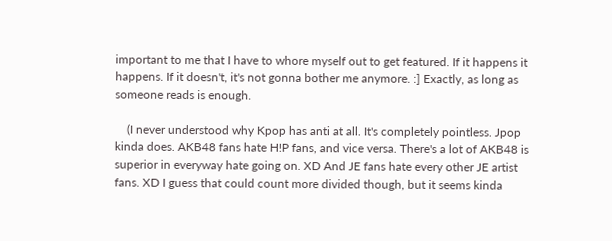important to me that I have to whore myself out to get featured. If it happens it happens. If it doesn't, it's not gonna bother me anymore. :] Exactly, as long as someone reads is enough.

    (I never understood why Kpop has anti at all. It's completely pointless. Jpop kinda does. AKB48 fans hate H!P fans, and vice versa. There's a lot of AKB48 is superior in everyway hate going on. XD And JE fans hate every other JE artist fans. XD I guess that could count more divided though, but it seems kinda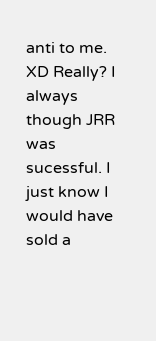anti to me. XD Really? I always though JRR was sucessful. I just know I would have sold a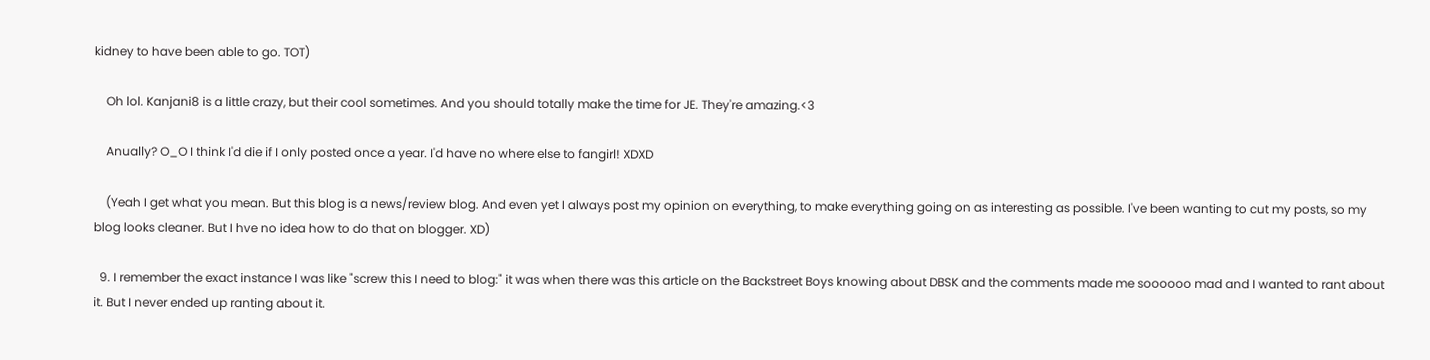kidney to have been able to go. TOT)

    Oh lol. Kanjani8 is a little crazy, but their cool sometimes. And you should totally make the time for JE. They're amazing.<3

    Anually? O_O I think I'd die if I only posted once a year. I'd have no where else to fangirl! XDXD

    (Yeah I get what you mean. But this blog is a news/review blog. And even yet I always post my opinion on everything, to make everything going on as interesting as possible. I've been wanting to cut my posts, so my blog looks cleaner. But I hve no idea how to do that on blogger. XD)

  9. I remember the exact instance I was like "screw this I need to blog:" it was when there was this article on the Backstreet Boys knowing about DBSK and the comments made me soooooo mad and I wanted to rant about it. But I never ended up ranting about it.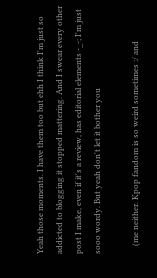Yeah those moments. I have them too but ehh I think I'm just so addicted to blogging it stopped mattering. And I swear every other post I make, even if it's a review, has editorial elements -_-; I'm just sooo wordy. But yeah don't let it bother you

    (me neither. Kpop fandom is so weird sometimes :/ and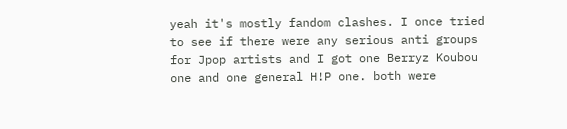yeah it's mostly fandom clashes. I once tried to see if there were any serious anti groups for Jpop artists and I got one Berryz Koubou one and one general H!P one. both were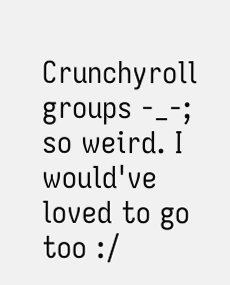Crunchyroll groups -_-; so weird. I would've loved to go too :/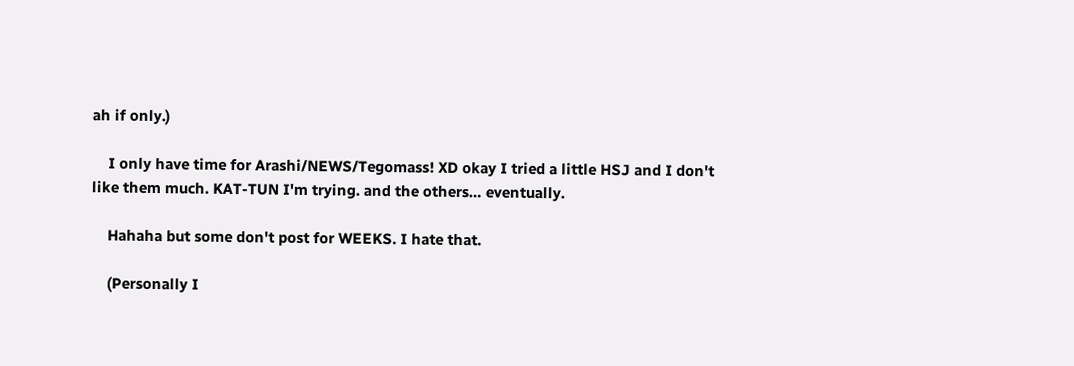ah if only.)

    I only have time for Arashi/NEWS/Tegomass! XD okay I tried a little HSJ and I don't like them much. KAT-TUN I'm trying. and the others… eventually.

    Hahaha but some don't post for WEEKS. I hate that.

    (Personally I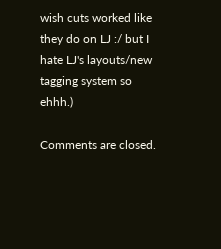wish cuts worked like they do on LJ :/ but I hate LJ's layouts/new tagging system so ehhh.)

Comments are closed.